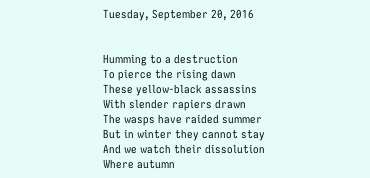Tuesday, September 20, 2016


Humming to a destruction
To pierce the rising dawn
These yellow-black assassins
With slender rapiers drawn
The wasps have raided summer
But in winter they cannot stay
And we watch their dissolution
Where autumn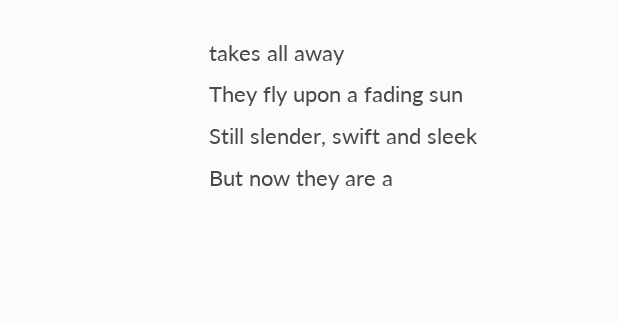takes all away
They fly upon a fading sun
Still slender, swift and sleek
But now they are a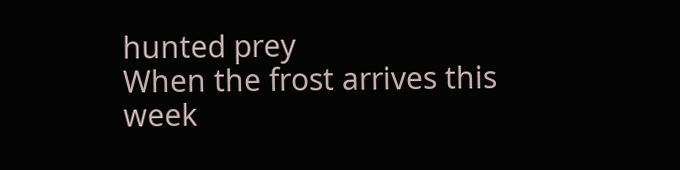hunted prey
When the frost arrives this week